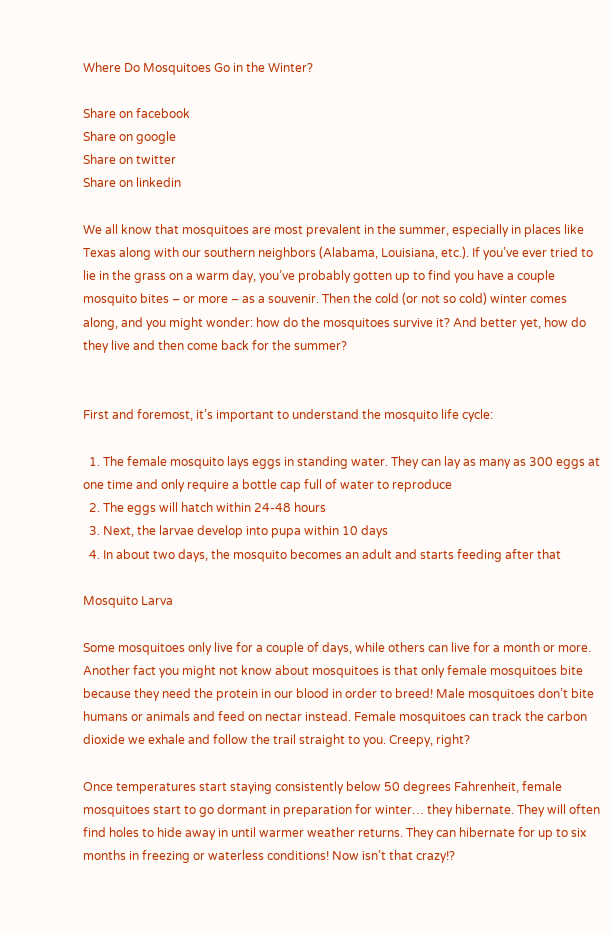Where Do Mosquitoes Go in the Winter?

Share on facebook
Share on google
Share on twitter
Share on linkedin

We all know that mosquitoes are most prevalent in the summer, especially in places like Texas along with our southern neighbors (Alabama, Louisiana, etc.). If you’ve ever tried to lie in the grass on a warm day, you’ve probably gotten up to find you have a couple mosquito bites – or more – as a souvenir. Then the cold (or not so cold) winter comes along, and you might wonder: how do the mosquitoes survive it? And better yet, how do they live and then come back for the summer?


First and foremost, it’s important to understand the mosquito life cycle:

  1. The female mosquito lays eggs in standing water. They can lay as many as 300 eggs at one time and only require a bottle cap full of water to reproduce
  2. The eggs will hatch within 24-48 hours
  3. Next, the larvae develop into pupa within 10 days
  4. In about two days, the mosquito becomes an adult and starts feeding after that

Mosquito Larva

Some mosquitoes only live for a couple of days, while others can live for a month or more. Another fact you might not know about mosquitoes is that only female mosquitoes bite because they need the protein in our blood in order to breed! Male mosquitoes don’t bite humans or animals and feed on nectar instead. Female mosquitoes can track the carbon dioxide we exhale and follow the trail straight to you. Creepy, right?

Once temperatures start staying consistently below 50 degrees Fahrenheit, female mosquitoes start to go dormant in preparation for winter… they hibernate. They will often find holes to hide away in until warmer weather returns. They can hibernate for up to six months in freezing or waterless conditions! Now isn’t that crazy!?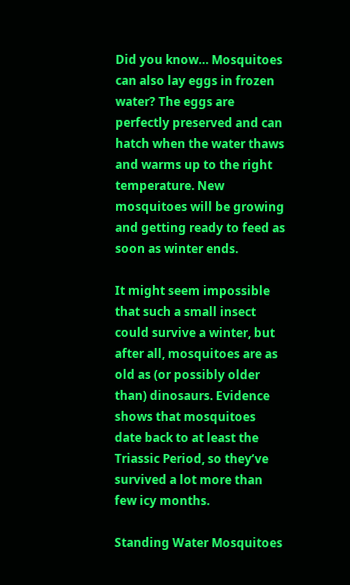Did you know… Mosquitoes can also lay eggs in frozen water? The eggs are perfectly preserved and can hatch when the water thaws and warms up to the right temperature. New mosquitoes will be growing and getting ready to feed as soon as winter ends.

It might seem impossible that such a small insect could survive a winter, but after all, mosquitoes are as old as (or possibly older than) dinosaurs. Evidence shows that mosquitoes date back to at least the Triassic Period, so they’ve survived a lot more than few icy months.

Standing Water Mosquitoes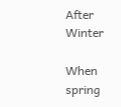After Winter

When spring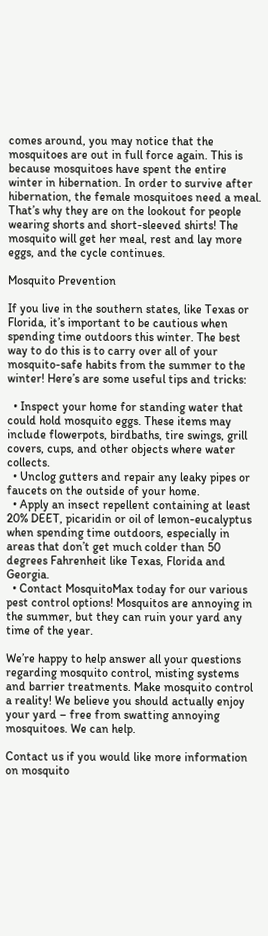comes around, you may notice that the mosquitoes are out in full force again. This is because mosquitoes have spent the entire winter in hibernation. In order to survive after hibernation, the female mosquitoes need a meal. That’s why they are on the lookout for people wearing shorts and short-sleeved shirts! The mosquito will get her meal, rest and lay more eggs, and the cycle continues.

Mosquito Prevention

If you live in the southern states, like Texas or Florida, it’s important to be cautious when spending time outdoors this winter. The best way to do this is to carry over all of your mosquito-safe habits from the summer to the winter! Here’s are some useful tips and tricks:

  • Inspect your home for standing water that could hold mosquito eggs. These items may include flowerpots, birdbaths, tire swings, grill covers, cups, and other objects where water collects.
  • Unclog gutters and repair any leaky pipes or faucets on the outside of your home.
  • Apply an insect repellent containing at least 20% DEET, picaridin or oil of lemon-eucalyptus when spending time outdoors, especially in areas that don’t get much colder than 50 degrees Fahrenheit like Texas, Florida and Georgia.
  • Contact MosquitoMax today for our various pest control options! Mosquitos are annoying in the summer, but they can ruin your yard any time of the year.

We’re happy to help answer all your questions regarding mosquito control, misting systems and barrier treatments. Make mosquito control a reality! We believe you should actually enjoy your yard – free from swatting annoying mosquitoes. We can help.

Contact us if you would like more information on mosquito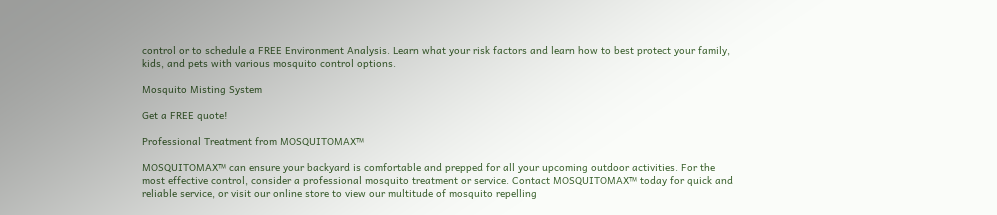control or to schedule a FREE Environment Analysis. Learn what your risk factors and learn how to best protect your family, kids, and pets with various mosquito control options.

Mosquito Misting System

Get a FREE quote!

Professional Treatment from MOSQUITOMAX™

MOSQUITOMAX™ can ensure your backyard is comfortable and prepped for all your upcoming outdoor activities. For the most effective control, consider a professional mosquito treatment or service. Contact MOSQUITOMAX™ today for quick and reliable service, or visit our online store to view our multitude of mosquito repelling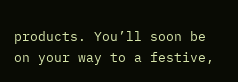products. You’ll soon be on your way to a festive,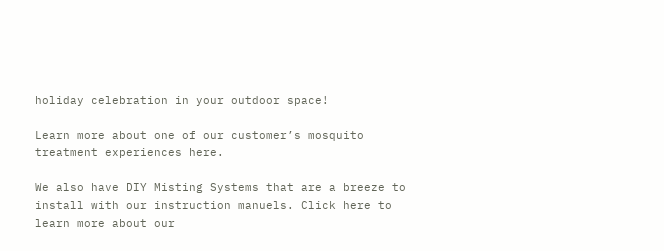holiday celebration in your outdoor space!

Learn more about one of our customer’s mosquito treatment experiences here.

We also have DIY Misting Systems that are a breeze to install with our instruction manuels. Click here to learn more about our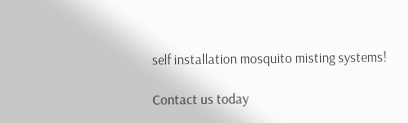self installation mosquito misting systems!

Contact us today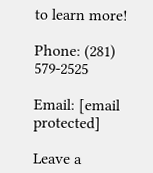to learn more!

Phone: (281) 579-2525

Email: [email protected]

Leave a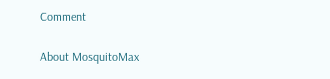Comment

About MosquitoMax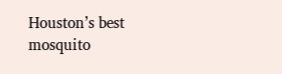Houston’s best mosquito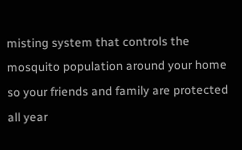misting system that controls the mosquito population around your home so your friends and family are protected all year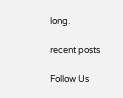long.

recent posts

Follow Us